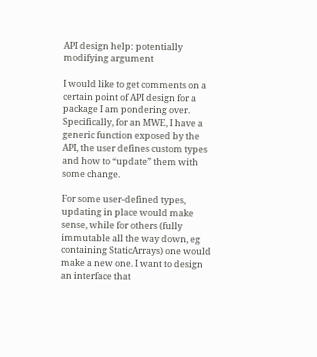API design help: potentially modifying argument

I would like to get comments on a certain point of API design for a package I am pondering over. Specifically, for an MWE, I have a generic function exposed by the API, the user defines custom types and how to “update” them with some change.

For some user-defined types, updating in place would make sense, while for others (fully immutable all the way down, eg containing StaticArrays) one would make a new one. I want to design an interface that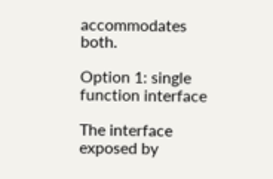accommodates both.

Option 1: single function interface

The interface exposed by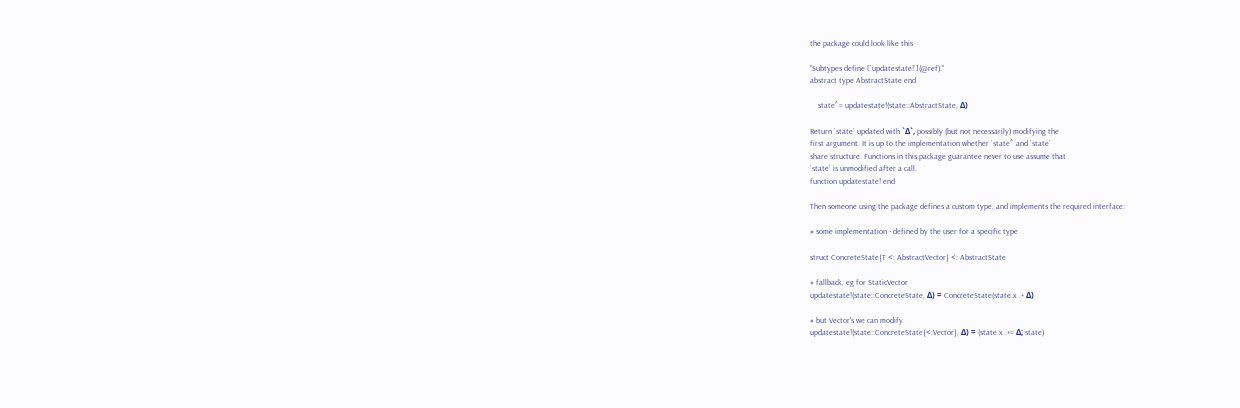the package could look like this

"Subtypes define [`updatestate!`](@ref)."
abstract type AbstractState end

    state′ = updatestate!(state::AbstractState, Δ)

Return `state` updated with `Δ`, possibly (but not necessarily) modifying the
first argument. It is up to the implementation whether `state′` and `state`
share structure. Functions in this package guarantee never to use assume that
`state` is unmodified after a call.
function updatestate! end

Then someone using the package defines a custom type, and implements the required interface:

# some implementation - defined by the user for a specific type

struct ConcreteState{T <: AbstractVector} <: AbstractState

# fallback, eg for StaticVector
updatestate!(state::ConcreteState, Δ) = ConcreteState(state.x .+ Δ)

# but Vector's we can modify
updatestate!(state::ConcreteState{<:Vector}, Δ) = (state.x .+= Δ; state)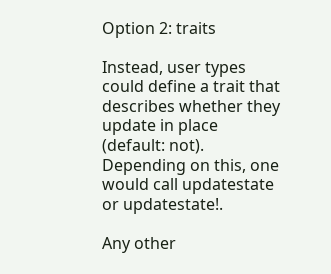Option 2: traits

Instead, user types could define a trait that describes whether they update in place (default: not). Depending on this, one would call updatestate or updatestate!.

Any other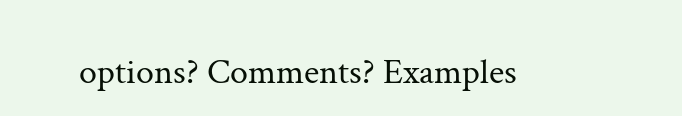options? Comments? Examples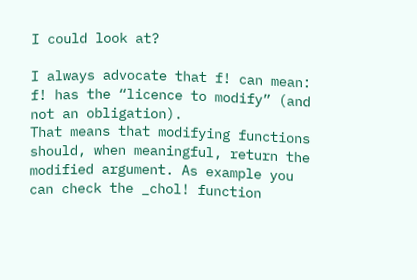I could look at?

I always advocate that f! can mean: f! has the “licence to modify” (and not an obligation).
That means that modifying functions should, when meaningful, return the modified argument. As example you can check the _chol! function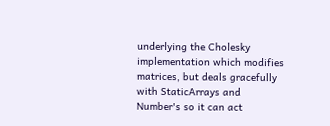underlying the Cholesky implementation which modifies matrices, but deals gracefully with StaticArrays and Number's so it can act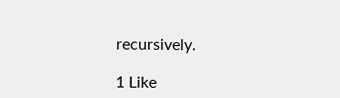recursively.

1 Like